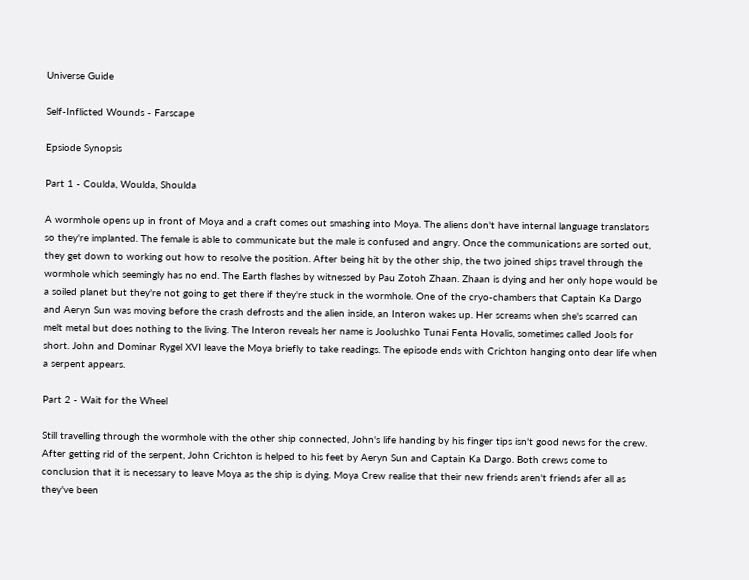Universe Guide

Self-Inflicted Wounds - Farscape

Epsiode Synopsis

Part 1 - Coulda, Woulda, Shoulda

A wormhole opens up in front of Moya and a craft comes out smashing into Moya. The aliens don't have internal language translators so they're implanted. The female is able to communicate but the male is confused and angry. Once the communications are sorted out, they get down to working out how to resolve the position. After being hit by the other ship, the two joined ships travel through the wormhole which seemingly has no end. The Earth flashes by witnessed by Pau Zotoh Zhaan. Zhaan is dying and her only hope would be a soiled planet but they're not going to get there if they're stuck in the wormhole. One of the cryo-chambers that Captain Ka Dargo and Aeryn Sun was moving before the crash defrosts and the alien inside, an Interon wakes up. Her screams when she's scarred can melt metal but does nothing to the living. The Interon reveals her name is Joolushko Tunai Fenta Hovalis, sometimes called Jools for short. John and Dominar Rygel XVI leave the Moya briefly to take readings. The episode ends with Crichton hanging onto dear life when a serpent appears.

Part 2 - Wait for the Wheel

Still travelling through the wormhole with the other ship connected, John's life handing by his finger tips isn't good news for the crew. After getting rid of the serpent, John Crichton is helped to his feet by Aeryn Sun and Captain Ka Dargo. Both crews come to conclusion that it is necessary to leave Moya as the ship is dying. Moya Crew realise that their new friends aren't friends afer all as they've been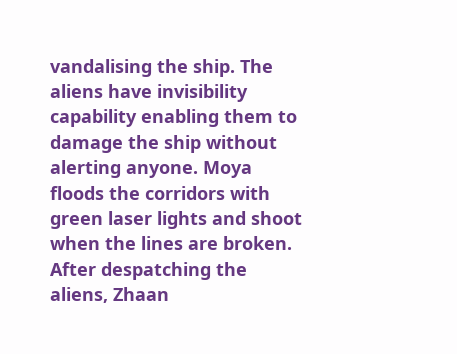vandalising the ship. The aliens have invisibility capability enabling them to damage the ship without alerting anyone. Moya floods the corridors with green laser lights and shoot when the lines are broken. After despatching the aliens, Zhaan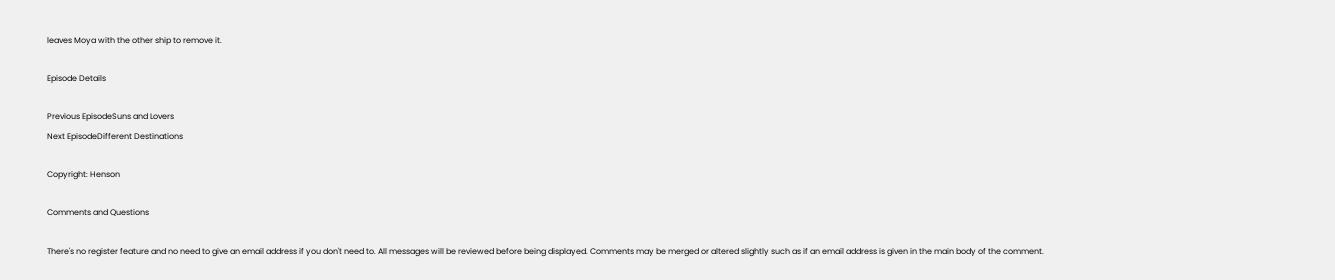leaves Moya with the other ship to remove it.

Episode Details

Previous EpisodeSuns and Lovers
Next EpisodeDifferent Destinations

Copyright: Henson

Comments and Questions

There's no register feature and no need to give an email address if you don't need to. All messages will be reviewed before being displayed. Comments may be merged or altered slightly such as if an email address is given in the main body of the comment.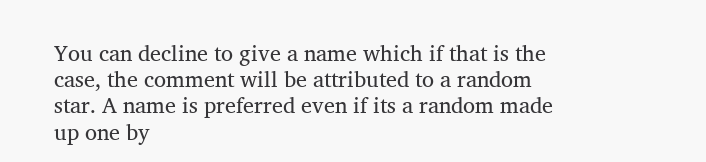You can decline to give a name which if that is the case, the comment will be attributed to a random star. A name is preferred even if its a random made up one by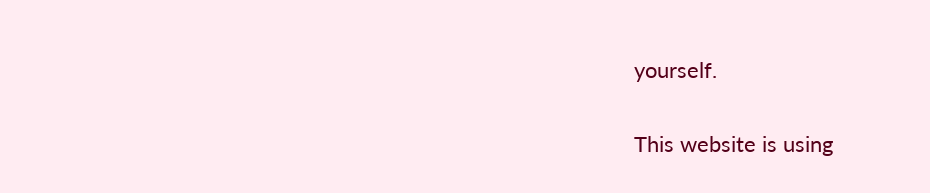yourself.

This website is using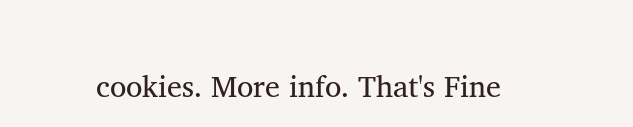cookies. More info. That's Fine